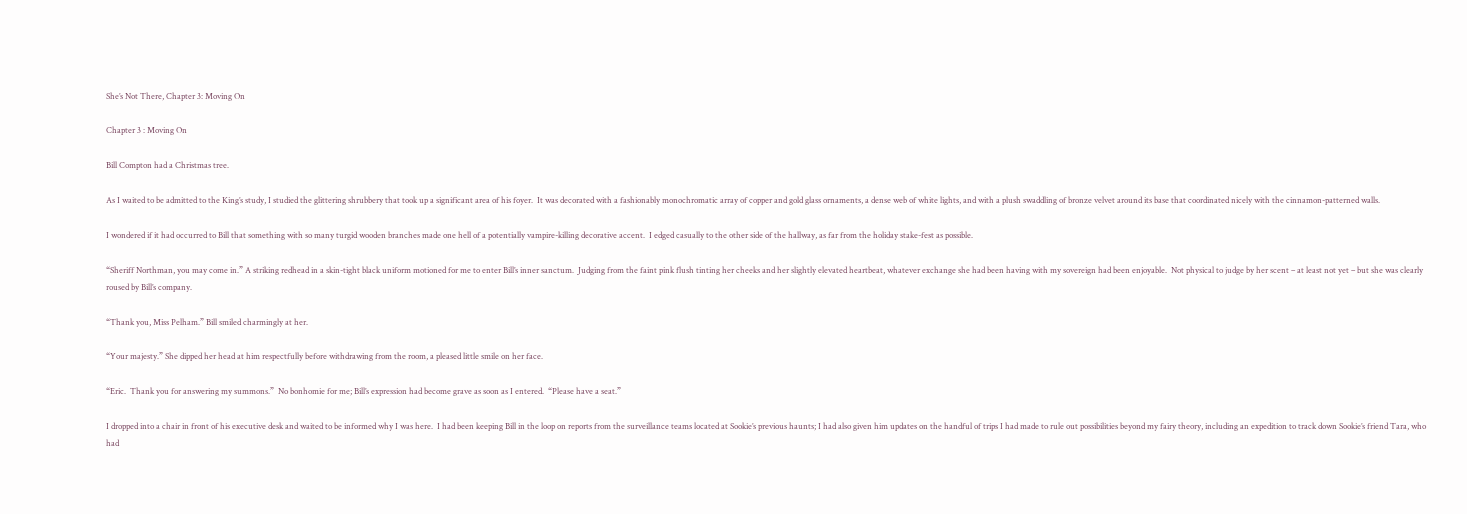She’s Not There, Chapter 3: Moving On

Chapter 3 : Moving On

Bill Compton had a Christmas tree.

As I waited to be admitted to the King’s study, I studied the glittering shrubbery that took up a significant area of his foyer.  It was decorated with a fashionably monochromatic array of copper and gold glass ornaments, a dense web of white lights, and with a plush swaddling of bronze velvet around its base that coordinated nicely with the cinnamon-patterned walls.

I wondered if it had occurred to Bill that something with so many turgid wooden branches made one hell of a potentially vampire-killing decorative accent.  I edged casually to the other side of the hallway, as far from the holiday stake-fest as possible.

“Sheriff Northman, you may come in.” A striking redhead in a skin-tight black uniform motioned for me to enter Bill’s inner sanctum.  Judging from the faint pink flush tinting her cheeks and her slightly elevated heartbeat, whatever exchange she had been having with my sovereign had been enjoyable.  Not physical to judge by her scent – at least not yet – but she was clearly roused by Bill’s company.

“Thank you, Miss Pelham.” Bill smiled charmingly at her.

“Your majesty.” She dipped her head at him respectfully before withdrawing from the room, a pleased little smile on her face.

“Eric.  Thank you for answering my summons.”  No bonhomie for me; Bill’s expression had become grave as soon as I entered.  “Please have a seat.”

I dropped into a chair in front of his executive desk and waited to be informed why I was here.  I had been keeping Bill in the loop on reports from the surveillance teams located at Sookie’s previous haunts; I had also given him updates on the handful of trips I had made to rule out possibilities beyond my fairy theory, including an expedition to track down Sookie’s friend Tara, who had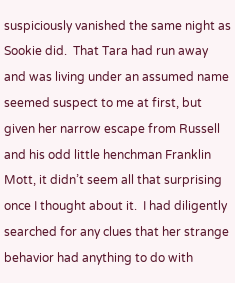suspiciously vanished the same night as Sookie did.  That Tara had run away and was living under an assumed name seemed suspect to me at first, but given her narrow escape from Russell and his odd little henchman Franklin Mott, it didn’t seem all that surprising once I thought about it.  I had diligently searched for any clues that her strange behavior had anything to do with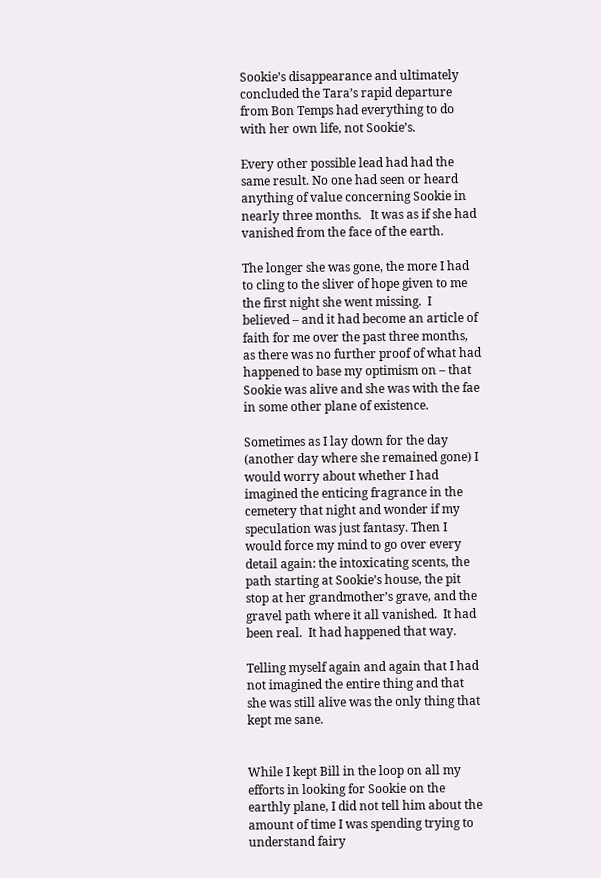Sookie’s disappearance and ultimately concluded the Tara’s rapid departure from Bon Temps had everything to do with her own life, not Sookie’s.

Every other possible lead had had the same result. No one had seen or heard anything of value concerning Sookie in nearly three months.   It was as if she had vanished from the face of the earth.

The longer she was gone, the more I had to cling to the sliver of hope given to me the first night she went missing.  I believed – and it had become an article of faith for me over the past three months, as there was no further proof of what had happened to base my optimism on – that Sookie was alive and she was with the fae in some other plane of existence.

Sometimes as I lay down for the day (another day where she remained gone) I would worry about whether I had imagined the enticing fragrance in the cemetery that night and wonder if my speculation was just fantasy. Then I would force my mind to go over every detail again: the intoxicating scents, the path starting at Sookie’s house, the pit stop at her grandmother’s grave, and the gravel path where it all vanished.  It had been real.  It had happened that way.

Telling myself again and again that I had not imagined the entire thing and that she was still alive was the only thing that kept me sane.


While I kept Bill in the loop on all my efforts in looking for Sookie on the earthly plane, I did not tell him about the amount of time I was spending trying to understand fairy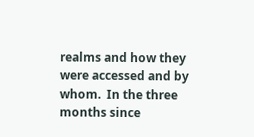realms and how they were accessed and by whom.  In the three months since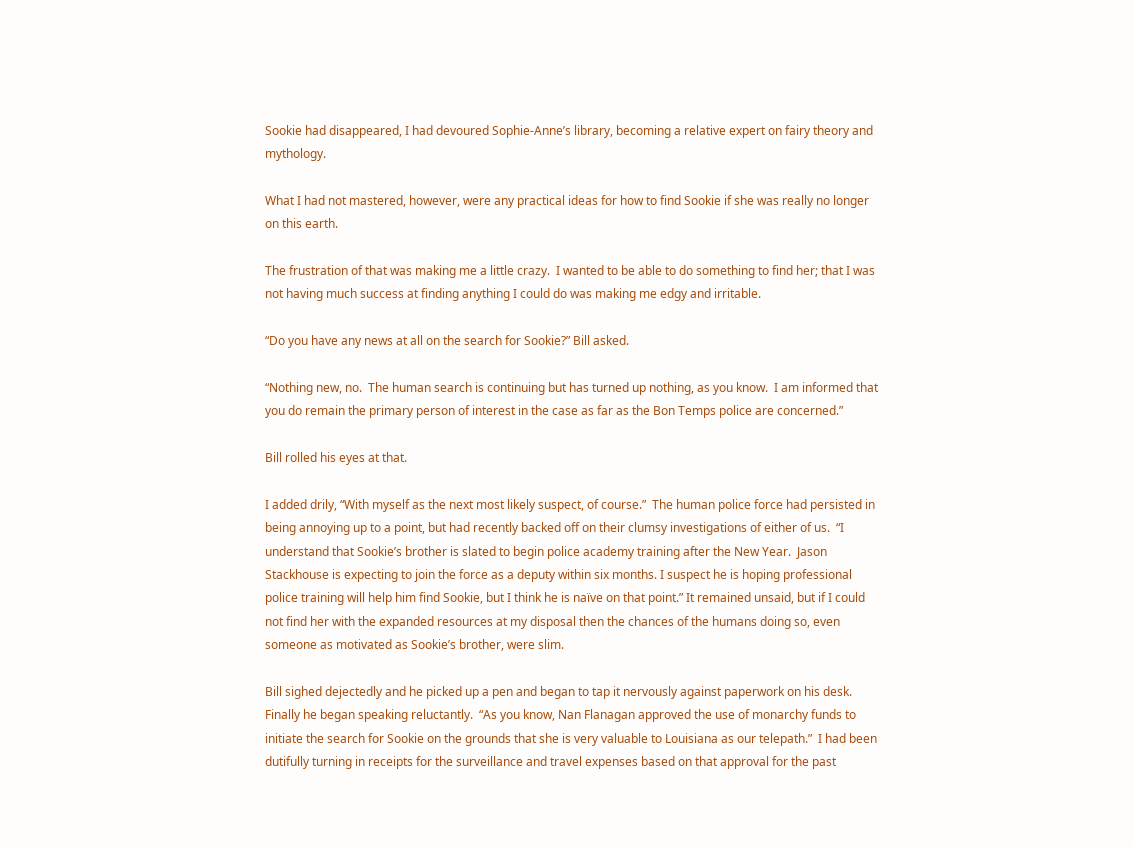Sookie had disappeared, I had devoured Sophie-Anne’s library, becoming a relative expert on fairy theory and mythology.

What I had not mastered, however, were any practical ideas for how to find Sookie if she was really no longer on this earth.

The frustration of that was making me a little crazy.  I wanted to be able to do something to find her; that I was not having much success at finding anything I could do was making me edgy and irritable.

“Do you have any news at all on the search for Sookie?” Bill asked.

“Nothing new, no.  The human search is continuing but has turned up nothing, as you know.  I am informed that you do remain the primary person of interest in the case as far as the Bon Temps police are concerned.”

Bill rolled his eyes at that.

I added drily, “With myself as the next most likely suspect, of course.”  The human police force had persisted in being annoying up to a point, but had recently backed off on their clumsy investigations of either of us.  “I understand that Sookie’s brother is slated to begin police academy training after the New Year.  Jason Stackhouse is expecting to join the force as a deputy within six months. I suspect he is hoping professional police training will help him find Sookie, but I think he is naïve on that point.” It remained unsaid, but if I could not find her with the expanded resources at my disposal then the chances of the humans doing so, even someone as motivated as Sookie’s brother, were slim.

Bill sighed dejectedly and he picked up a pen and began to tap it nervously against paperwork on his desk.  Finally he began speaking reluctantly.  “As you know, Nan Flanagan approved the use of monarchy funds to initiate the search for Sookie on the grounds that she is very valuable to Louisiana as our telepath.”  I had been dutifully turning in receipts for the surveillance and travel expenses based on that approval for the past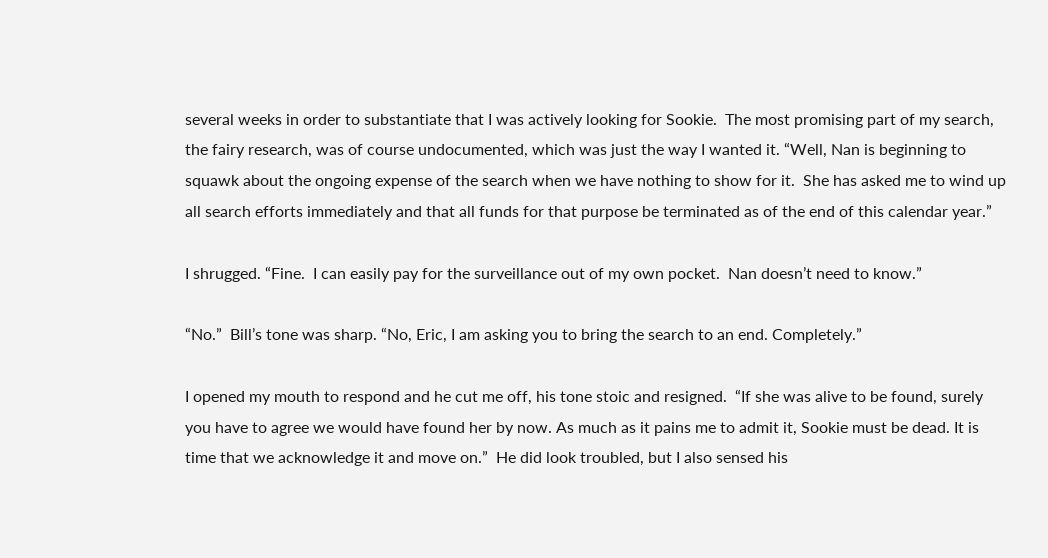several weeks in order to substantiate that I was actively looking for Sookie.  The most promising part of my search, the fairy research, was of course undocumented, which was just the way I wanted it. “Well, Nan is beginning to squawk about the ongoing expense of the search when we have nothing to show for it.  She has asked me to wind up all search efforts immediately and that all funds for that purpose be terminated as of the end of this calendar year.”

I shrugged. “Fine.  I can easily pay for the surveillance out of my own pocket.  Nan doesn’t need to know.”

“No.”  Bill’s tone was sharp. “No, Eric, I am asking you to bring the search to an end. Completely.”

I opened my mouth to respond and he cut me off, his tone stoic and resigned.  “If she was alive to be found, surely you have to agree we would have found her by now. As much as it pains me to admit it, Sookie must be dead. It is time that we acknowledge it and move on.”  He did look troubled, but I also sensed his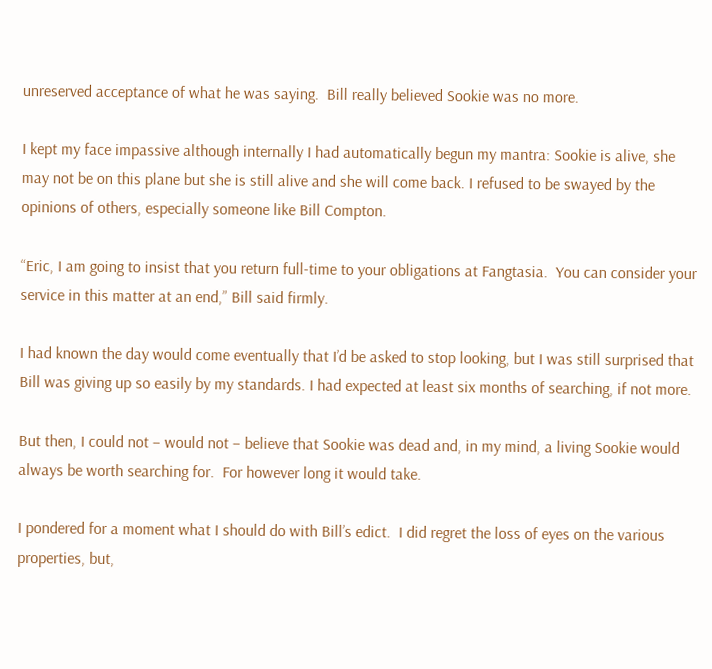unreserved acceptance of what he was saying.  Bill really believed Sookie was no more.

I kept my face impassive although internally I had automatically begun my mantra: Sookie is alive, she may not be on this plane but she is still alive and she will come back. I refused to be swayed by the opinions of others, especially someone like Bill Compton.

“Eric, I am going to insist that you return full-time to your obligations at Fangtasia.  You can consider your service in this matter at an end,” Bill said firmly.

I had known the day would come eventually that I’d be asked to stop looking, but I was still surprised that Bill was giving up so easily by my standards. I had expected at least six months of searching, if not more.

But then, I could not – would not – believe that Sookie was dead and, in my mind, a living Sookie would always be worth searching for.  For however long it would take.

I pondered for a moment what I should do with Bill’s edict.  I did regret the loss of eyes on the various properties, but,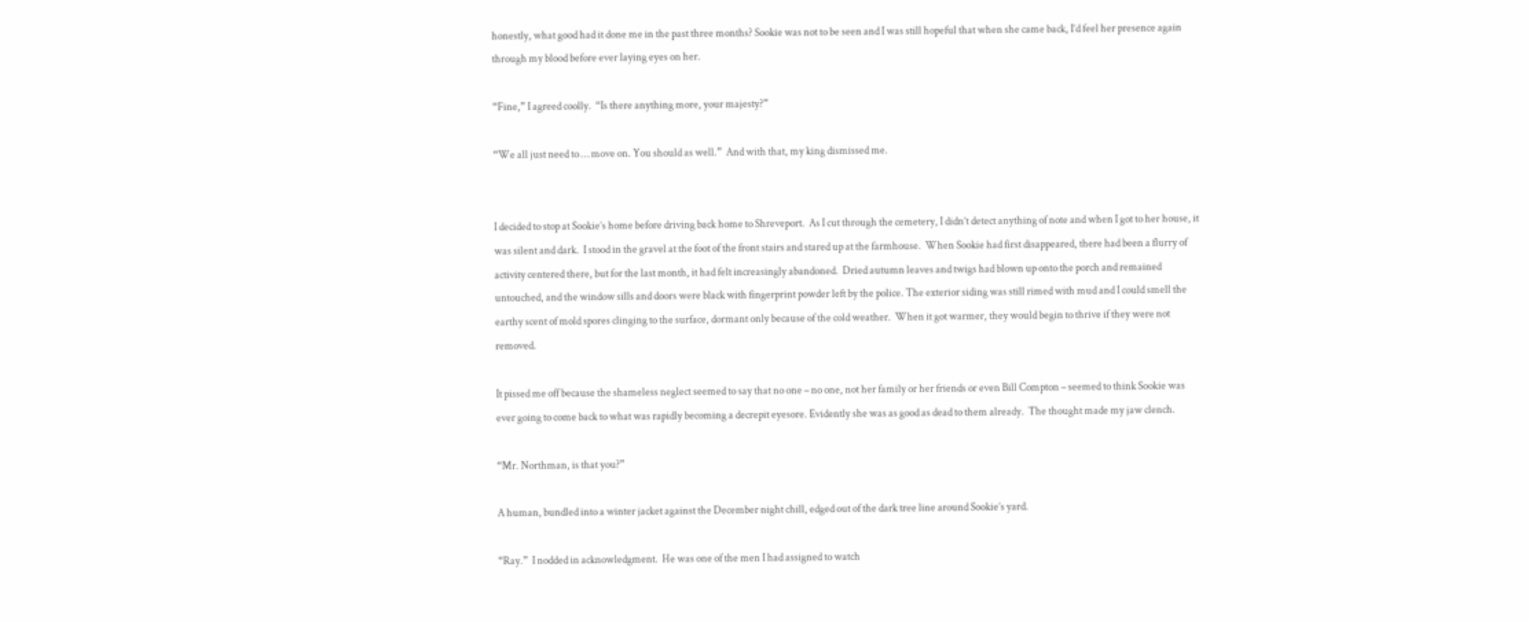honestly, what good had it done me in the past three months? Sookie was not to be seen and I was still hopeful that when she came back, I’d feel her presence again through my blood before ever laying eyes on her.

“Fine,” I agreed coolly.  “Is there anything more, your majesty?”

“We all just need to … move on. You should as well.”  And with that, my king dismissed me.


I decided to stop at Sookie’s home before driving back home to Shreveport.  As I cut through the cemetery, I didn’t detect anything of note and when I got to her house, it was silent and dark.  I stood in the gravel at the foot of the front stairs and stared up at the farmhouse.  When Sookie had first disappeared, there had been a flurry of activity centered there, but for the last month, it had felt increasingly abandoned.  Dried autumn leaves and twigs had blown up onto the porch and remained untouched, and the window sills and doors were black with fingerprint powder left by the police. The exterior siding was still rimed with mud and I could smell the earthy scent of mold spores clinging to the surface, dormant only because of the cold weather.  When it got warmer, they would begin to thrive if they were not removed.

It pissed me off because the shameless neglect seemed to say that no one – no one, not her family or her friends or even Bill Compton – seemed to think Sookie was ever going to come back to what was rapidly becoming a decrepit eyesore. Evidently she was as good as dead to them already.  The thought made my jaw clench.

“Mr. Northman, is that you?”

A human, bundled into a winter jacket against the December night chill, edged out of the dark tree line around Sookie’s yard.

“Ray.”  I nodded in acknowledgment.  He was one of the men I had assigned to watch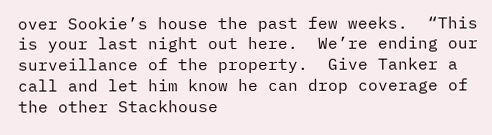over Sookie’s house the past few weeks.  “This is your last night out here.  We’re ending our surveillance of the property.  Give Tanker a call and let him know he can drop coverage of the other Stackhouse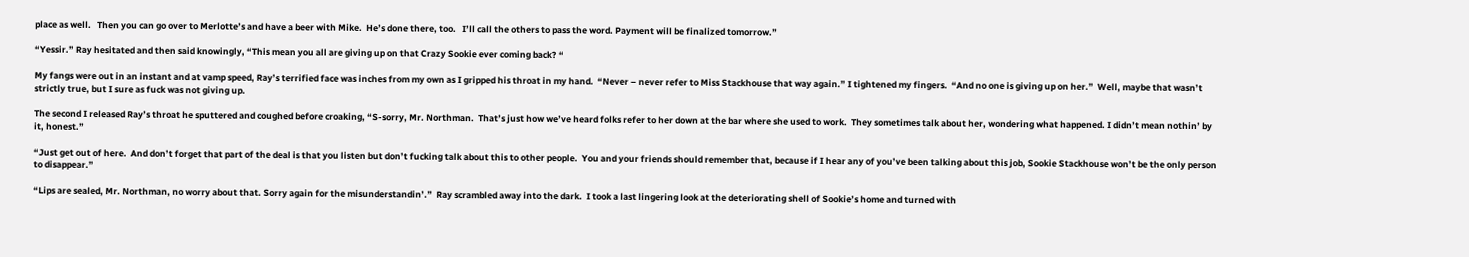place as well.   Then you can go over to Merlotte’s and have a beer with Mike.  He’s done there, too.   I’ll call the others to pass the word. Payment will be finalized tomorrow.”

“Yessir.” Ray hesitated and then said knowingly, “This mean you all are giving up on that Crazy Sookie ever coming back? “

My fangs were out in an instant and at vamp speed, Ray’s terrified face was inches from my own as I gripped his throat in my hand.  “Never – never refer to Miss Stackhouse that way again.” I tightened my fingers.  “And no one is giving up on her.”  Well, maybe that wasn’t strictly true, but I sure as fuck was not giving up.

The second I released Ray’s throat he sputtered and coughed before croaking, “S-sorry, Mr. Northman.  That’s just how we’ve heard folks refer to her down at the bar where she used to work.  They sometimes talk about her, wondering what happened. I didn’t mean nothin’ by it, honest.”

“Just get out of here.  And don’t forget that part of the deal is that you listen but don’t fucking talk about this to other people.  You and your friends should remember that, because if I hear any of you’ve been talking about this job, Sookie Stackhouse won’t be the only person to disappear.”

“Lips are sealed, Mr. Northman, no worry about that. Sorry again for the misunderstandin’.”  Ray scrambled away into the dark.  I took a last lingering look at the deteriorating shell of Sookie’s home and turned with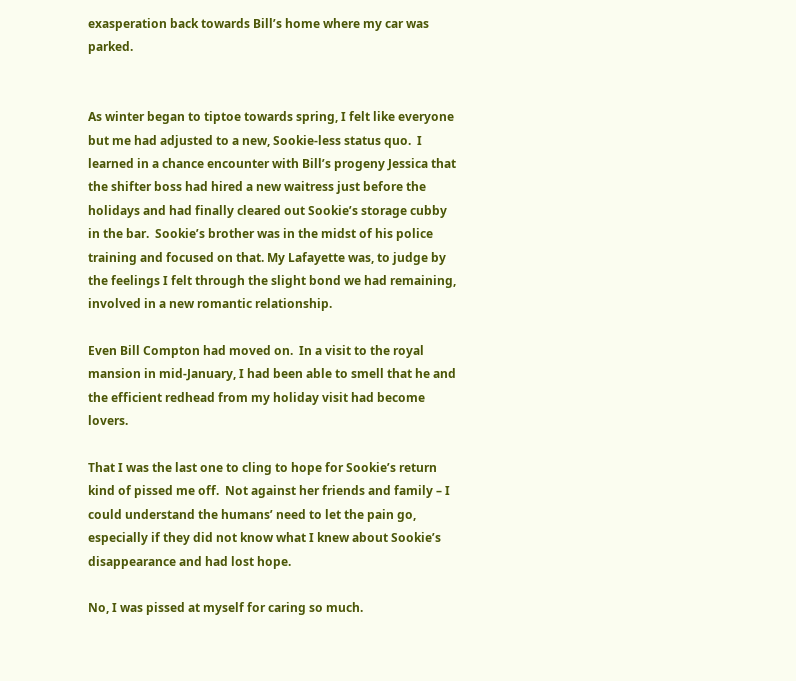exasperation back towards Bill’s home where my car was parked.


As winter began to tiptoe towards spring, I felt like everyone but me had adjusted to a new, Sookie-less status quo.  I learned in a chance encounter with Bill’s progeny Jessica that the shifter boss had hired a new waitress just before the holidays and had finally cleared out Sookie’s storage cubby in the bar.  Sookie’s brother was in the midst of his police training and focused on that. My Lafayette was, to judge by the feelings I felt through the slight bond we had remaining, involved in a new romantic relationship.

Even Bill Compton had moved on.  In a visit to the royal mansion in mid-January, I had been able to smell that he and the efficient redhead from my holiday visit had become lovers.

That I was the last one to cling to hope for Sookie’s return kind of pissed me off.  Not against her friends and family – I could understand the humans’ need to let the pain go, especially if they did not know what I knew about Sookie’s disappearance and had lost hope.

No, I was pissed at myself for caring so much.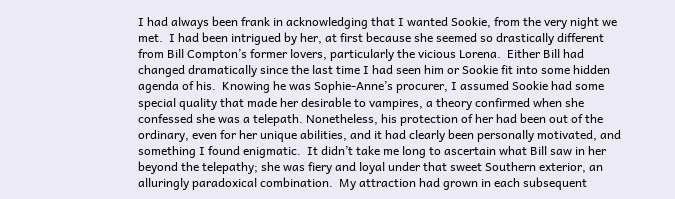I had always been frank in acknowledging that I wanted Sookie, from the very night we met.  I had been intrigued by her, at first because she seemed so drastically different from Bill Compton’s former lovers, particularly the vicious Lorena.  Either Bill had changed dramatically since the last time I had seen him or Sookie fit into some hidden agenda of his.  Knowing he was Sophie-Anne’s procurer, I assumed Sookie had some special quality that made her desirable to vampires, a theory confirmed when she confessed she was a telepath. Nonetheless, his protection of her had been out of the ordinary, even for her unique abilities, and it had clearly been personally motivated, and something I found enigmatic.  It didn’t take me long to ascertain what Bill saw in her beyond the telepathy; she was fiery and loyal under that sweet Southern exterior, an alluringly paradoxical combination.  My attraction had grown in each subsequent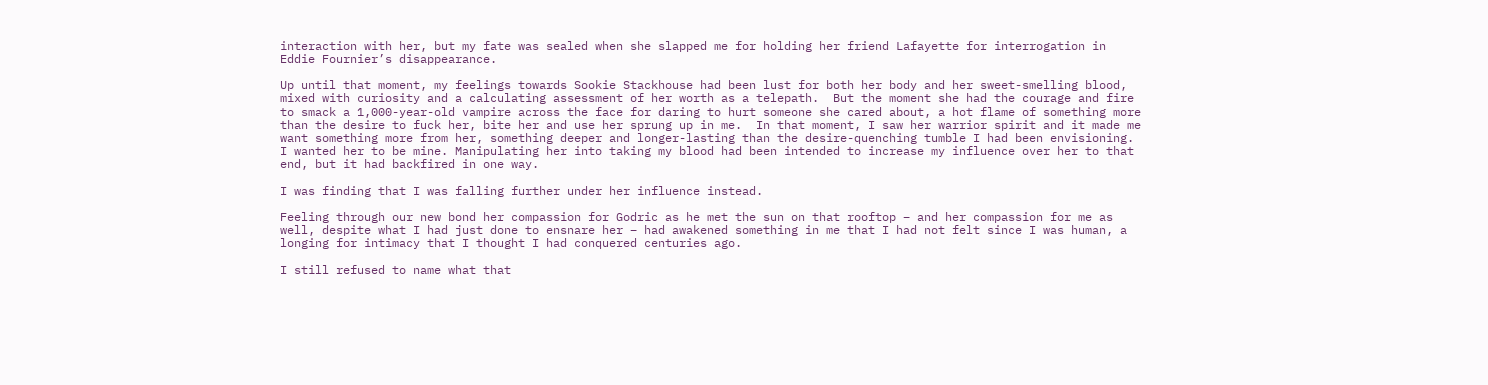interaction with her, but my fate was sealed when she slapped me for holding her friend Lafayette for interrogation in Eddie Fournier’s disappearance.

Up until that moment, my feelings towards Sookie Stackhouse had been lust for both her body and her sweet-smelling blood, mixed with curiosity and a calculating assessment of her worth as a telepath.  But the moment she had the courage and fire to smack a 1,000-year-old vampire across the face for daring to hurt someone she cared about, a hot flame of something more than the desire to fuck her, bite her and use her sprung up in me.  In that moment, I saw her warrior spirit and it made me want something more from her, something deeper and longer-lasting than the desire-quenching tumble I had been envisioning.  I wanted her to be mine. Manipulating her into taking my blood had been intended to increase my influence over her to that end, but it had backfired in one way.

I was finding that I was falling further under her influence instead.

Feeling through our new bond her compassion for Godric as he met the sun on that rooftop – and her compassion for me as well, despite what I had just done to ensnare her – had awakened something in me that I had not felt since I was human, a longing for intimacy that I thought I had conquered centuries ago.

I still refused to name what that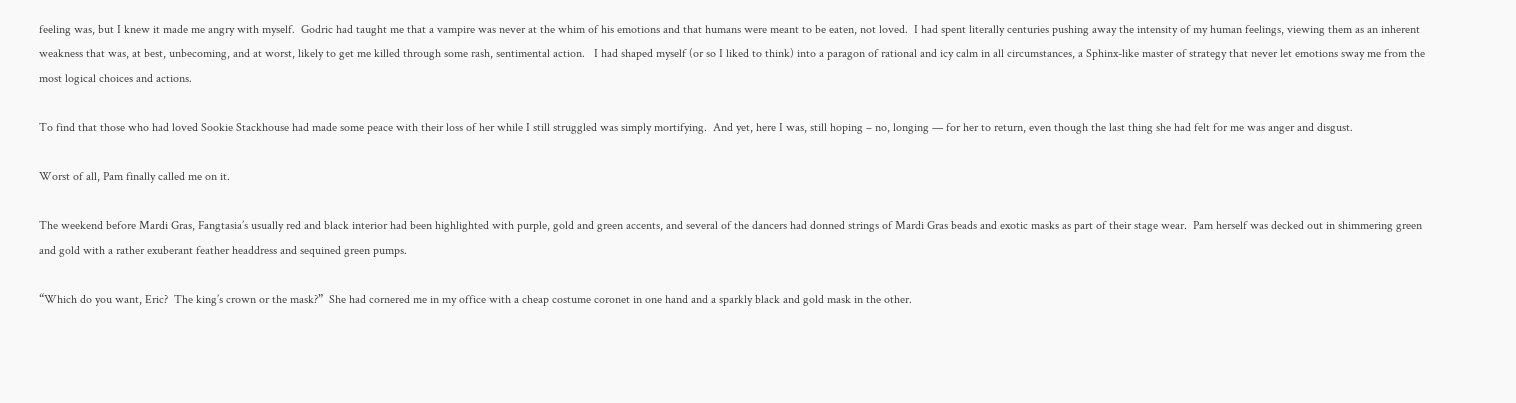feeling was, but I knew it made me angry with myself.  Godric had taught me that a vampire was never at the whim of his emotions and that humans were meant to be eaten, not loved.  I had spent literally centuries pushing away the intensity of my human feelings, viewing them as an inherent weakness that was, at best, unbecoming, and at worst, likely to get me killed through some rash, sentimental action.   I had shaped myself (or so I liked to think) into a paragon of rational and icy calm in all circumstances, a Sphinx-like master of strategy that never let emotions sway me from the most logical choices and actions.

To find that those who had loved Sookie Stackhouse had made some peace with their loss of her while I still struggled was simply mortifying.  And yet, here I was, still hoping – no, longing — for her to return, even though the last thing she had felt for me was anger and disgust.

Worst of all, Pam finally called me on it.

The weekend before Mardi Gras, Fangtasia’s usually red and black interior had been highlighted with purple, gold and green accents, and several of the dancers had donned strings of Mardi Gras beads and exotic masks as part of their stage wear.  Pam herself was decked out in shimmering green and gold with a rather exuberant feather headdress and sequined green pumps.

“Which do you want, Eric?  The king’s crown or the mask?”  She had cornered me in my office with a cheap costume coronet in one hand and a sparkly black and gold mask in the other.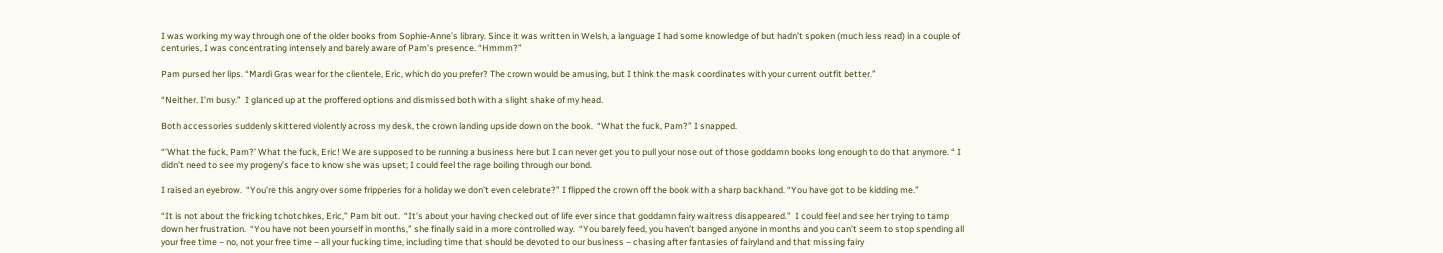I was working my way through one of the older books from Sophie-Anne’s library. Since it was written in Welsh, a language I had some knowledge of but hadn’t spoken (much less read) in a couple of centuries, I was concentrating intensely and barely aware of Pam’s presence. “Hmmm?”

Pam pursed her lips. “Mardi Gras wear for the clientele, Eric, which do you prefer? The crown would be amusing, but I think the mask coordinates with your current outfit better.”

“Neither. I’m busy.”  I glanced up at the proffered options and dismissed both with a slight shake of my head.

Both accessories suddenly skittered violently across my desk, the crown landing upside down on the book.  “What the fuck, Pam?” I snapped.

“’What the fuck, Pam?’ What the fuck, Eric! We are supposed to be running a business here but I can never get you to pull your nose out of those goddamn books long enough to do that anymore. “ I didn’t need to see my progeny’s face to know she was upset; I could feel the rage boiling through our bond.

I raised an eyebrow.  “You’re this angry over some fripperies for a holiday we don’t even celebrate?” I flipped the crown off the book with a sharp backhand. “You have got to be kidding me.”

“It is not about the fricking tchotchkes, Eric,” Pam bit out.  “It’s about your having checked out of life ever since that goddamn fairy waitress disappeared.”  I could feel and see her trying to tamp down her frustration.  “You have not been yourself in months,” she finally said in a more controlled way.  “You barely feed, you haven’t banged anyone in months and you can’t seem to stop spending all your free time – no, not your free time – all your fucking time, including time that should be devoted to our business – chasing after fantasies of fairyland and that missing fairy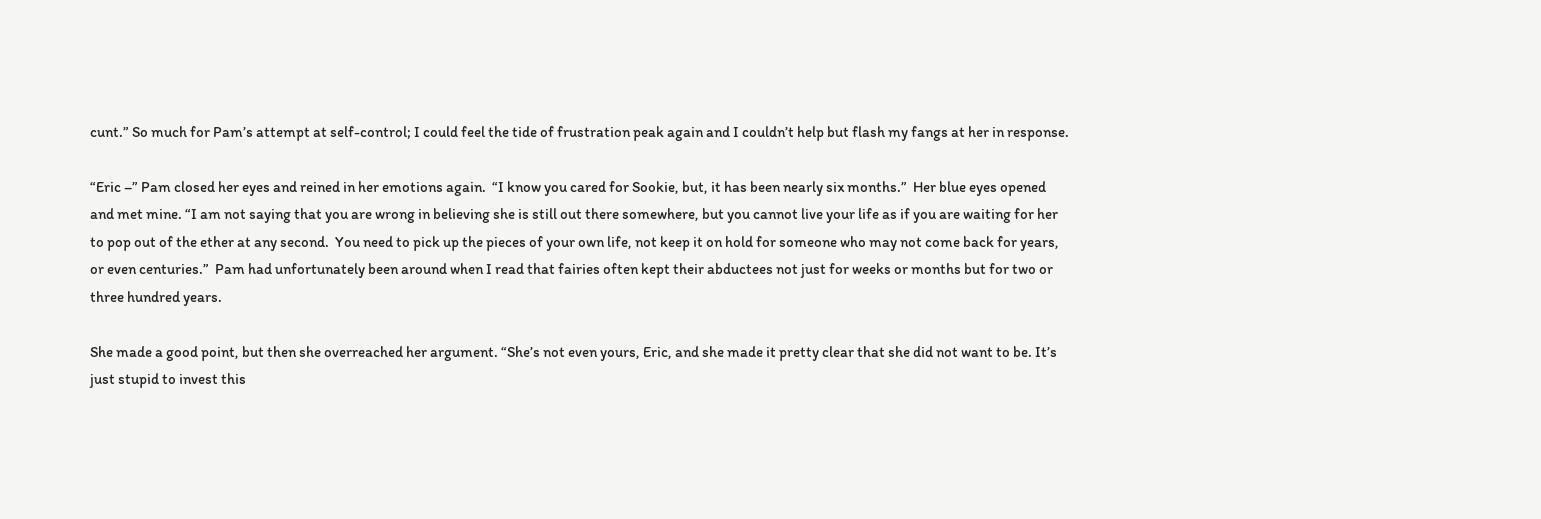cunt.” So much for Pam’s attempt at self-control; I could feel the tide of frustration peak again and I couldn’t help but flash my fangs at her in response.

“Eric –” Pam closed her eyes and reined in her emotions again.  “I know you cared for Sookie, but, it has been nearly six months.”  Her blue eyes opened and met mine. “I am not saying that you are wrong in believing she is still out there somewhere, but you cannot live your life as if you are waiting for her to pop out of the ether at any second.  You need to pick up the pieces of your own life, not keep it on hold for someone who may not come back for years, or even centuries.”  Pam had unfortunately been around when I read that fairies often kept their abductees not just for weeks or months but for two or three hundred years.

She made a good point, but then she overreached her argument. “She’s not even yours, Eric, and she made it pretty clear that she did not want to be. It’s just stupid to invest this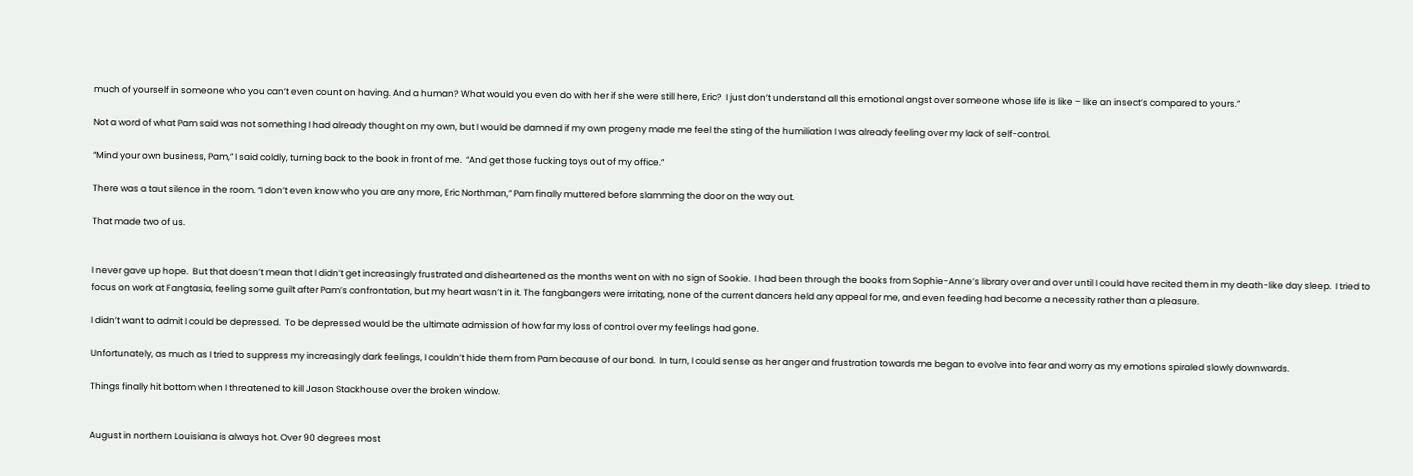much of yourself in someone who you can’t even count on having. And a human? What would you even do with her if she were still here, Eric?  I just don’t understand all this emotional angst over someone whose life is like – like an insect’s compared to yours.”

Not a word of what Pam said was not something I had already thought on my own, but I would be damned if my own progeny made me feel the sting of the humiliation I was already feeling over my lack of self-control.

“Mind your own business, Pam,” I said coldly, turning back to the book in front of me.  “And get those fucking toys out of my office.”

There was a taut silence in the room. “I don’t even know who you are any more, Eric Northman,” Pam finally muttered before slamming the door on the way out.

That made two of us.


I never gave up hope.  But that doesn’t mean that I didn’t get increasingly frustrated and disheartened as the months went on with no sign of Sookie.  I had been through the books from Sophie-Anne’s library over and over until I could have recited them in my death-like day sleep.  I tried to focus on work at Fangtasia, feeling some guilt after Pam’s confrontation, but my heart wasn’t in it. The fangbangers were irritating, none of the current dancers held any appeal for me, and even feeding had become a necessity rather than a pleasure.

I didn’t want to admit I could be depressed.  To be depressed would be the ultimate admission of how far my loss of control over my feelings had gone.

Unfortunately, as much as I tried to suppress my increasingly dark feelings, I couldn’t hide them from Pam because of our bond.  In turn, I could sense as her anger and frustration towards me began to evolve into fear and worry as my emotions spiraled slowly downwards.

Things finally hit bottom when I threatened to kill Jason Stackhouse over the broken window.


August in northern Louisiana is always hot. Over 90 degrees most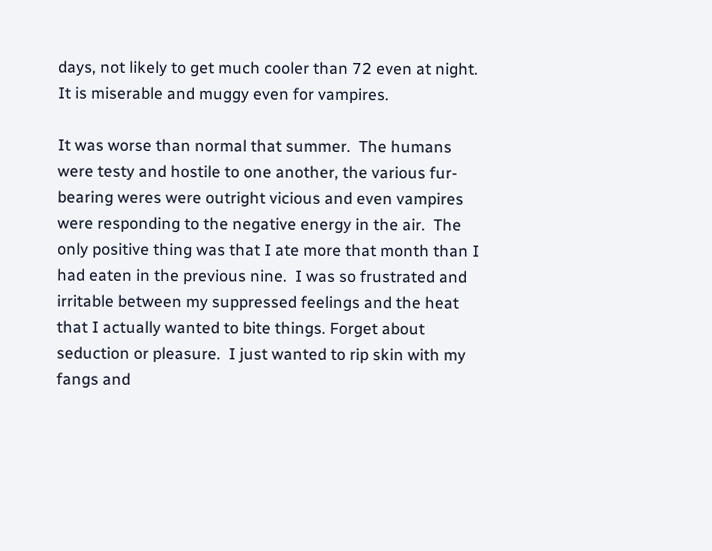days, not likely to get much cooler than 72 even at night.  It is miserable and muggy even for vampires.

It was worse than normal that summer.  The humans were testy and hostile to one another, the various fur-bearing weres were outright vicious and even vampires were responding to the negative energy in the air.  The only positive thing was that I ate more that month than I had eaten in the previous nine.  I was so frustrated and irritable between my suppressed feelings and the heat that I actually wanted to bite things. Forget about seduction or pleasure.  I just wanted to rip skin with my fangs and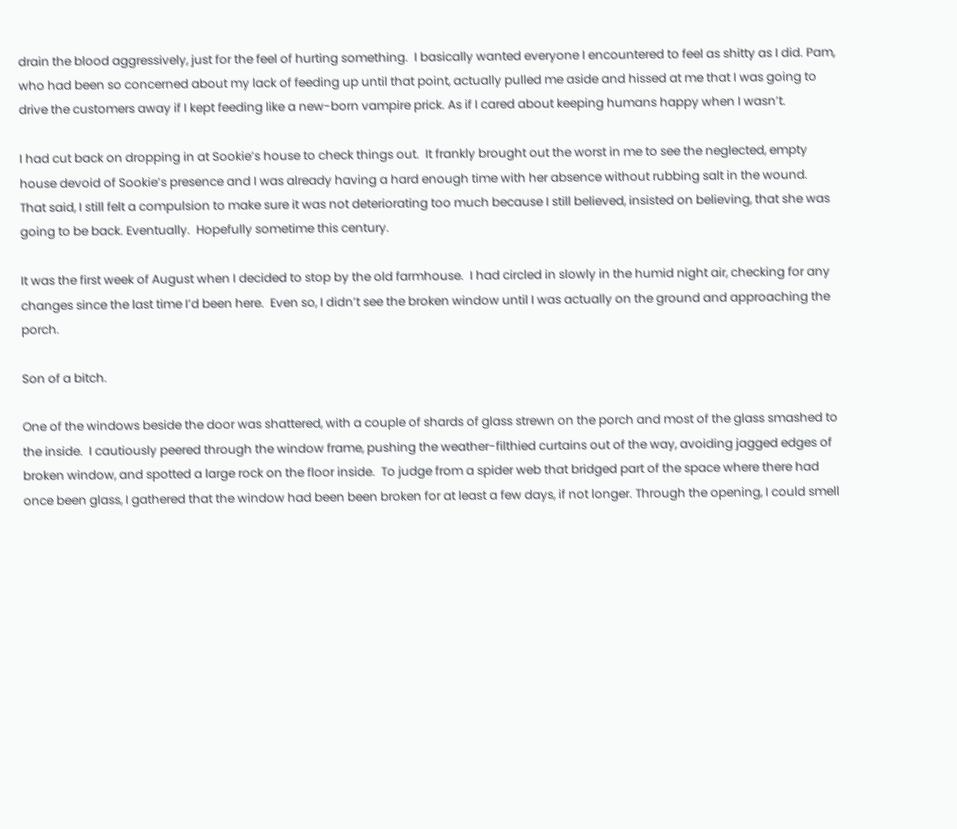drain the blood aggressively, just for the feel of hurting something.  I basically wanted everyone I encountered to feel as shitty as I did. Pam, who had been so concerned about my lack of feeding up until that point, actually pulled me aside and hissed at me that I was going to drive the customers away if I kept feeding like a new-born vampire prick. As if I cared about keeping humans happy when I wasn’t.

I had cut back on dropping in at Sookie’s house to check things out.  It frankly brought out the worst in me to see the neglected, empty house devoid of Sookie’s presence and I was already having a hard enough time with her absence without rubbing salt in the wound.  That said, I still felt a compulsion to make sure it was not deteriorating too much because I still believed, insisted on believing, that she was going to be back. Eventually.  Hopefully sometime this century.

It was the first week of August when I decided to stop by the old farmhouse.  I had circled in slowly in the humid night air, checking for any changes since the last time I’d been here.  Even so, I didn’t see the broken window until I was actually on the ground and approaching the porch.

Son of a bitch.

One of the windows beside the door was shattered, with a couple of shards of glass strewn on the porch and most of the glass smashed to the inside.  I cautiously peered through the window frame, pushing the weather-filthied curtains out of the way, avoiding jagged edges of broken window, and spotted a large rock on the floor inside.  To judge from a spider web that bridged part of the space where there had once been glass, I gathered that the window had been been broken for at least a few days, if not longer. Through the opening, I could smell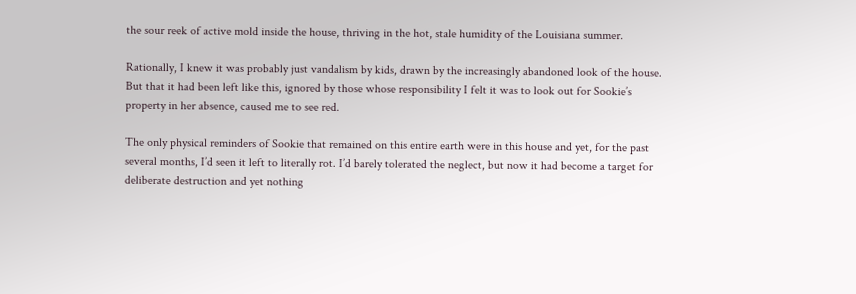the sour reek of active mold inside the house, thriving in the hot, stale humidity of the Louisiana summer.

Rationally, I knew it was probably just vandalism by kids, drawn by the increasingly abandoned look of the house. But that it had been left like this, ignored by those whose responsibility I felt it was to look out for Sookie’s property in her absence, caused me to see red.

The only physical reminders of Sookie that remained on this entire earth were in this house and yet, for the past several months, I’d seen it left to literally rot. I’d barely tolerated the neglect, but now it had become a target for deliberate destruction and yet nothing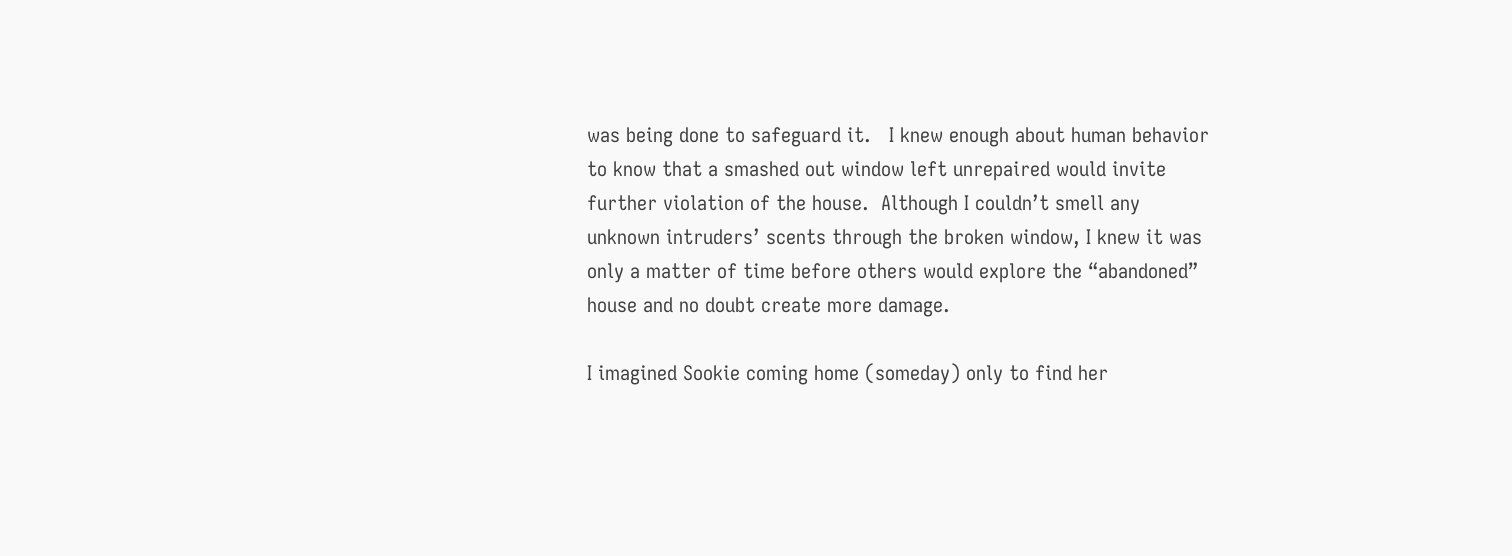was being done to safeguard it.   I knew enough about human behavior to know that a smashed out window left unrepaired would invite further violation of the house.  Although I couldn’t smell any unknown intruders’ scents through the broken window, I knew it was only a matter of time before others would explore the “abandoned” house and no doubt create more damage.

I imagined Sookie coming home (someday) only to find her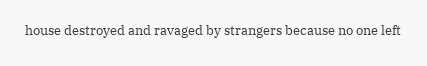house destroyed and ravaged by strangers because no one left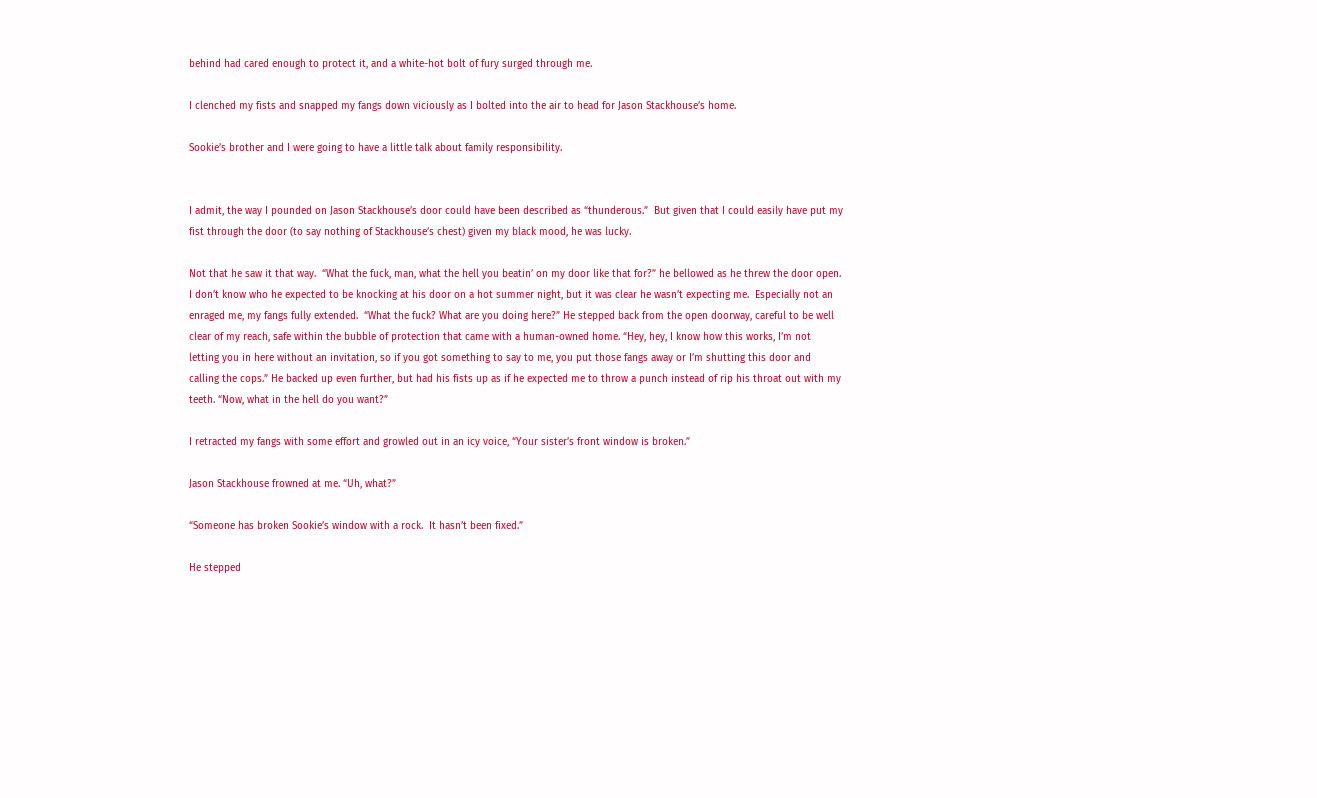behind had cared enough to protect it, and a white-hot bolt of fury surged through me.

I clenched my fists and snapped my fangs down viciously as I bolted into the air to head for Jason Stackhouse’s home.

Sookie’s brother and I were going to have a little talk about family responsibility.


I admit, the way I pounded on Jason Stackhouse’s door could have been described as “thunderous.”  But given that I could easily have put my fist through the door (to say nothing of Stackhouse’s chest) given my black mood, he was lucky.

Not that he saw it that way.  “What the fuck, man, what the hell you beatin’ on my door like that for?” he bellowed as he threw the door open.  I don’t know who he expected to be knocking at his door on a hot summer night, but it was clear he wasn’t expecting me.  Especially not an enraged me, my fangs fully extended.  “What the fuck? What are you doing here?” He stepped back from the open doorway, careful to be well clear of my reach, safe within the bubble of protection that came with a human-owned home. “Hey, hey, I know how this works, I’m not letting you in here without an invitation, so if you got something to say to me, you put those fangs away or I’m shutting this door and calling the cops.” He backed up even further, but had his fists up as if he expected me to throw a punch instead of rip his throat out with my teeth. “Now, what in the hell do you want?”

I retracted my fangs with some effort and growled out in an icy voice, “Your sister’s front window is broken.”

Jason Stackhouse frowned at me. “Uh, what?”

“Someone has broken Sookie’s window with a rock.  It hasn’t been fixed.”

He stepped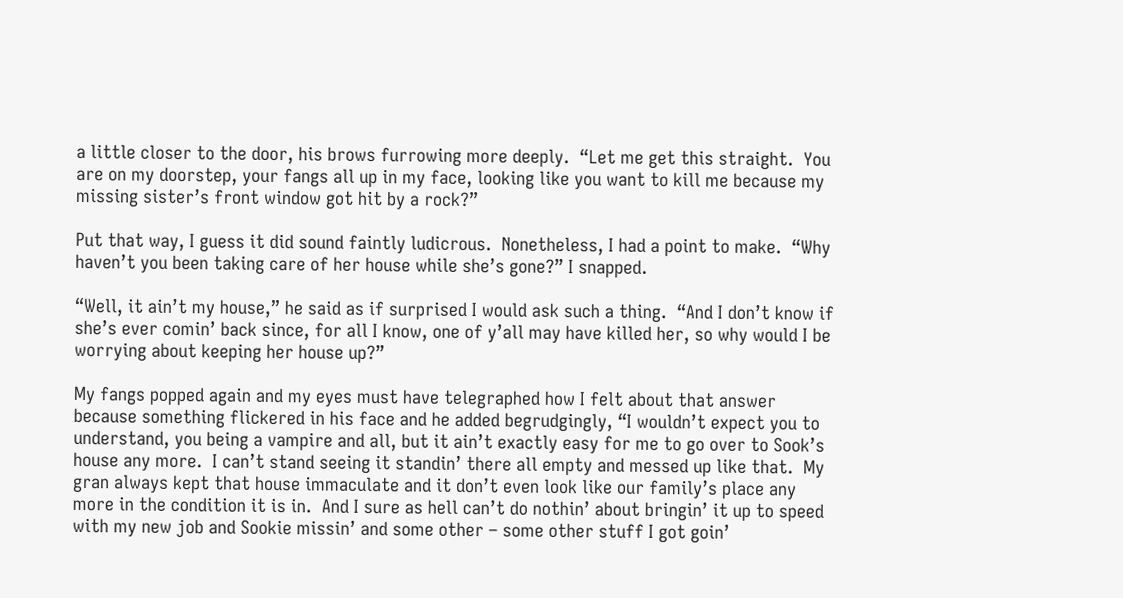a little closer to the door, his brows furrowing more deeply.  “Let me get this straight.  You are on my doorstep, your fangs all up in my face, looking like you want to kill me because my missing sister’s front window got hit by a rock?”

Put that way, I guess it did sound faintly ludicrous.  Nonetheless, I had a point to make.  “Why haven’t you been taking care of her house while she’s gone?” I snapped.

“Well, it ain’t my house,” he said as if surprised I would ask such a thing.  “And I don’t know if she’s ever comin’ back since, for all I know, one of y’all may have killed her, so why would I be worrying about keeping her house up?”

My fangs popped again and my eyes must have telegraphed how I felt about that answer because something flickered in his face and he added begrudgingly, “I wouldn’t expect you to understand, you being a vampire and all, but it ain’t exactly easy for me to go over to Sook’s house any more.  I can’t stand seeing it standin’ there all empty and messed up like that.  My gran always kept that house immaculate and it don’t even look like our family’s place any more in the condition it is in.  And I sure as hell can’t do nothin’ about bringin’ it up to speed with my new job and Sookie missin’ and some other – some other stuff I got goin’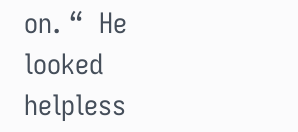on. “  He looked helpless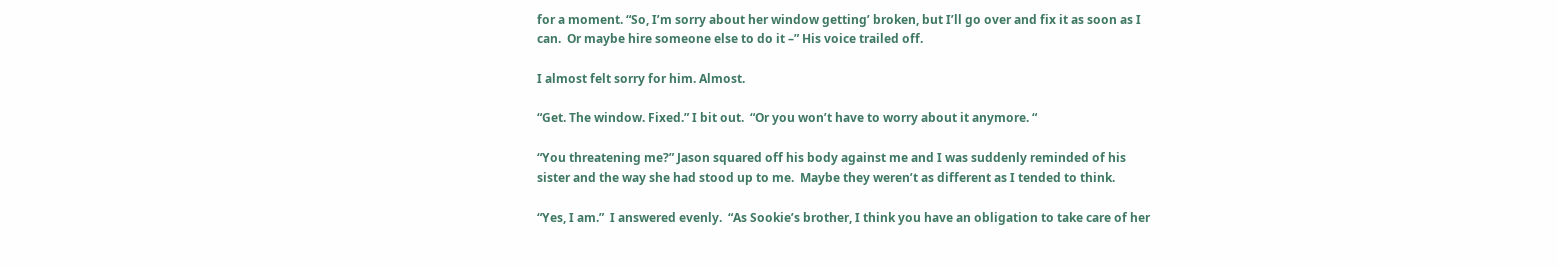for a moment. “So, I’m sorry about her window getting’ broken, but I’ll go over and fix it as soon as I can.  Or maybe hire someone else to do it –” His voice trailed off.

I almost felt sorry for him. Almost.

“Get. The window. Fixed.” I bit out.  “Or you won’t have to worry about it anymore. “

“You threatening me?” Jason squared off his body against me and I was suddenly reminded of his sister and the way she had stood up to me.  Maybe they weren’t as different as I tended to think.

“Yes, I am.”  I answered evenly.  “As Sookie’s brother, I think you have an obligation to take care of her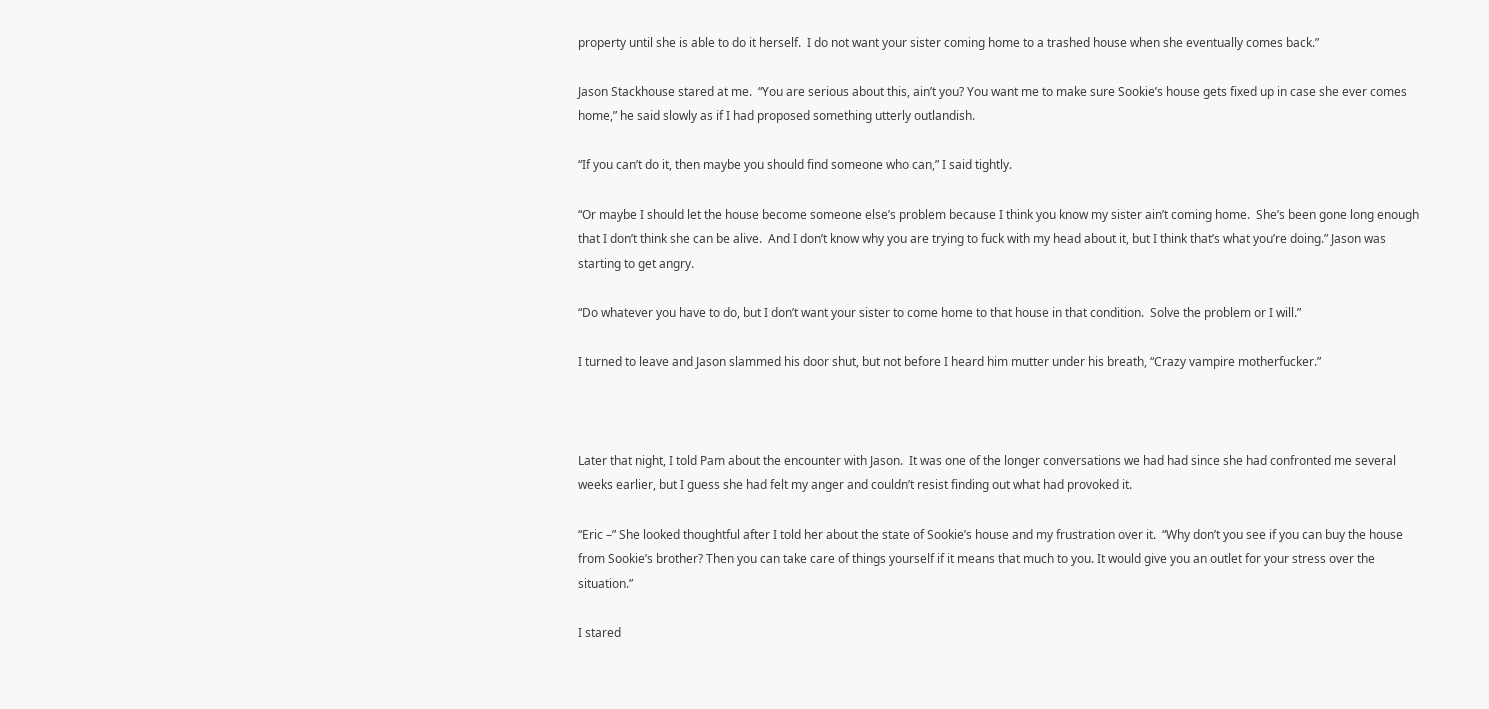property until she is able to do it herself.  I do not want your sister coming home to a trashed house when she eventually comes back.”

Jason Stackhouse stared at me.  “You are serious about this, ain’t you? You want me to make sure Sookie’s house gets fixed up in case she ever comes home,” he said slowly as if I had proposed something utterly outlandish.

“If you can’t do it, then maybe you should find someone who can,” I said tightly.

“Or maybe I should let the house become someone else’s problem because I think you know my sister ain’t coming home.  She’s been gone long enough that I don’t think she can be alive.  And I don’t know why you are trying to fuck with my head about it, but I think that’s what you’re doing.” Jason was starting to get angry.

“Do whatever you have to do, but I don’t want your sister to come home to that house in that condition.  Solve the problem or I will.”

I turned to leave and Jason slammed his door shut, but not before I heard him mutter under his breath, “Crazy vampire motherfucker.”



Later that night, I told Pam about the encounter with Jason.  It was one of the longer conversations we had had since she had confronted me several weeks earlier, but I guess she had felt my anger and couldn’t resist finding out what had provoked it.

“Eric –” She looked thoughtful after I told her about the state of Sookie’s house and my frustration over it.  “Why don’t you see if you can buy the house from Sookie’s brother? Then you can take care of things yourself if it means that much to you. It would give you an outlet for your stress over the situation.”

I stared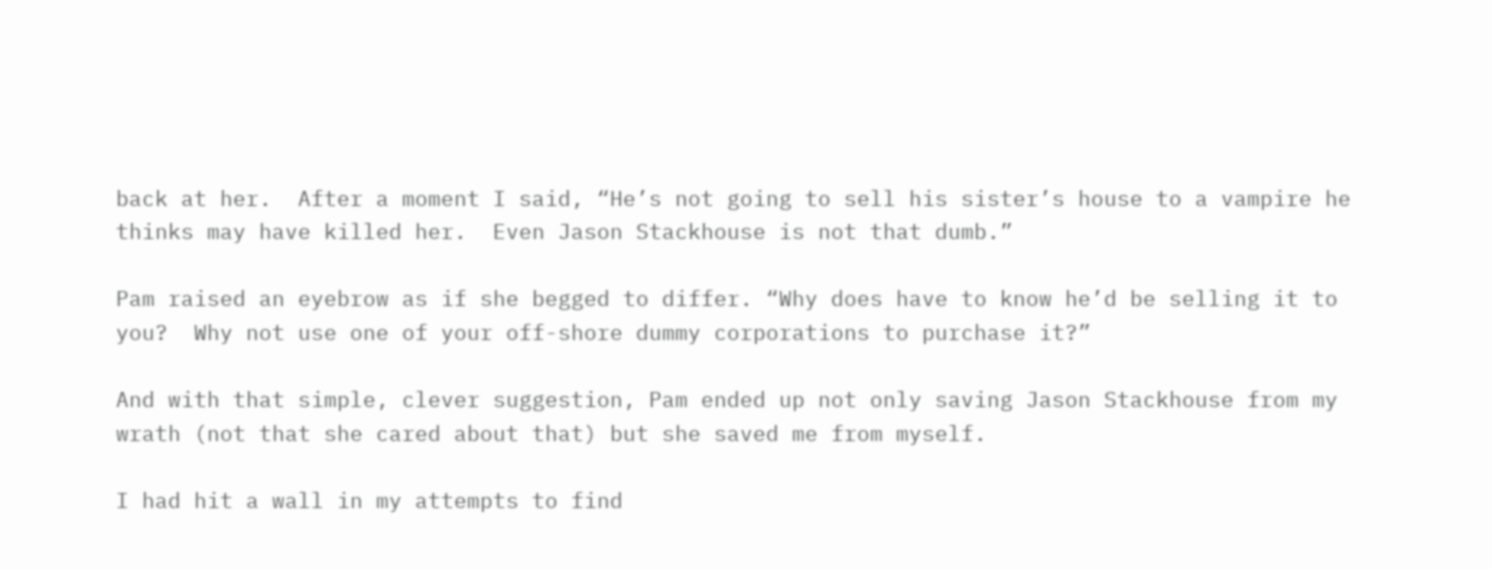back at her.  After a moment I said, “He’s not going to sell his sister’s house to a vampire he thinks may have killed her.  Even Jason Stackhouse is not that dumb.”

Pam raised an eyebrow as if she begged to differ. “Why does have to know he’d be selling it to you?  Why not use one of your off-shore dummy corporations to purchase it?”

And with that simple, clever suggestion, Pam ended up not only saving Jason Stackhouse from my wrath (not that she cared about that) but she saved me from myself.

I had hit a wall in my attempts to find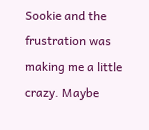Sookie and the frustration was making me a little crazy. Maybe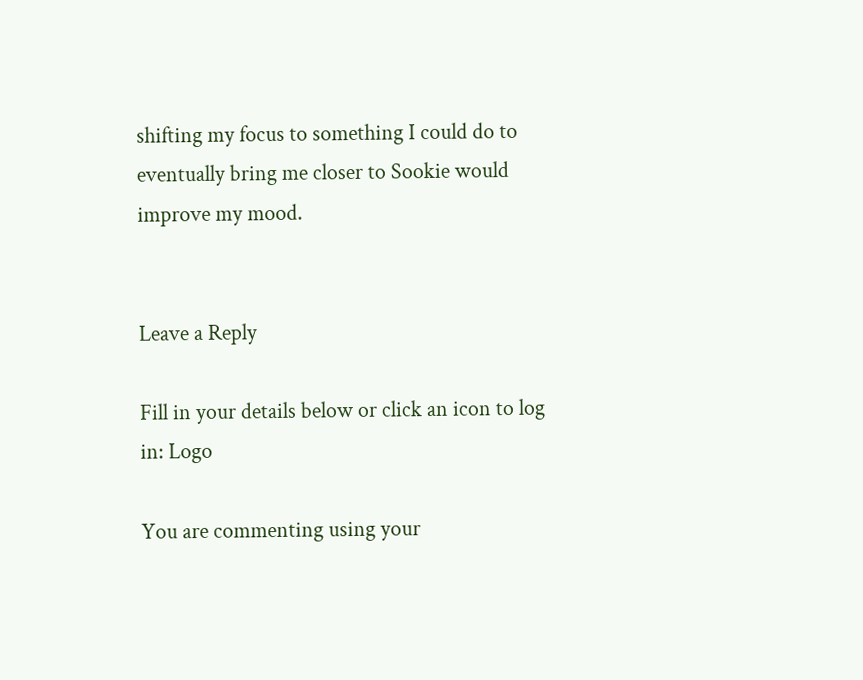shifting my focus to something I could do to eventually bring me closer to Sookie would improve my mood.


Leave a Reply

Fill in your details below or click an icon to log in: Logo

You are commenting using your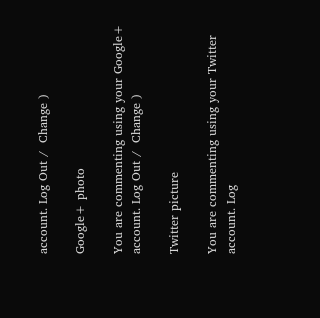account. Log Out /  Change )

Google+ photo

You are commenting using your Google+ account. Log Out /  Change )

Twitter picture

You are commenting using your Twitter account. Log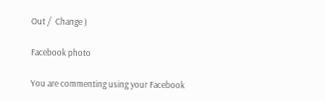Out /  Change )

Facebook photo

You are commenting using your Facebook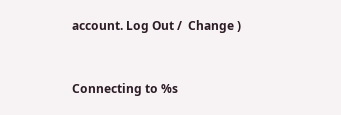account. Log Out /  Change )


Connecting to %s